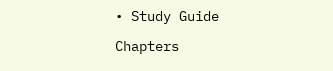• Study Guide

Chapters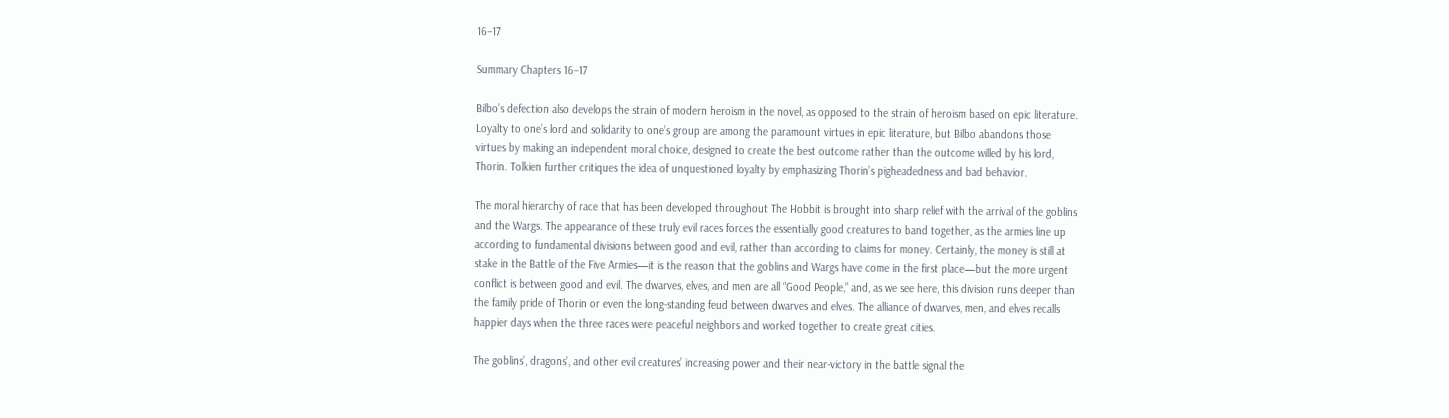16–17

Summary Chapters 16–17

Bilbo’s defection also develops the strain of modern heroism in the novel, as opposed to the strain of heroism based on epic literature. Loyalty to one’s lord and solidarity to one’s group are among the paramount virtues in epic literature, but Bilbo abandons those virtues by making an independent moral choice, designed to create the best outcome rather than the outcome willed by his lord, Thorin. Tolkien further critiques the idea of unquestioned loyalty by emphasizing Thorin’s pigheadedness and bad behavior.

The moral hierarchy of race that has been developed throughout The Hobbit is brought into sharp relief with the arrival of the goblins and the Wargs. The appearance of these truly evil races forces the essentially good creatures to band together, as the armies line up according to fundamental divisions between good and evil, rather than according to claims for money. Certainly, the money is still at stake in the Battle of the Five Armies—it is the reason that the goblins and Wargs have come in the first place—but the more urgent conflict is between good and evil. The dwarves, elves, and men are all “Good People,” and, as we see here, this division runs deeper than the family pride of Thorin or even the long-standing feud between dwarves and elves. The alliance of dwarves, men, and elves recalls happier days when the three races were peaceful neighbors and worked together to create great cities.

The goblins’, dragons’, and other evil creatures’ increasing power and their near-victory in the battle signal the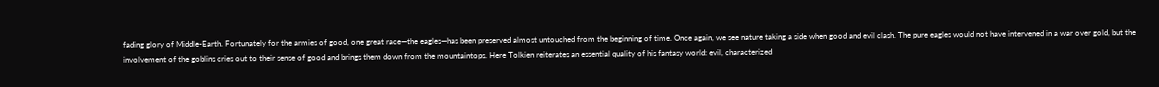fading glory of Middle-Earth. Fortunately for the armies of good, one great race—the eagles—has been preserved almost untouched from the beginning of time. Once again, we see nature taking a side when good and evil clash. The pure eagles would not have intervened in a war over gold, but the involvement of the goblins cries out to their sense of good and brings them down from the mountaintops. Here Tolkien reiterates an essential quality of his fantasy world: evil, characterized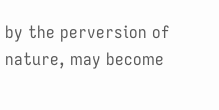by the perversion of nature, may become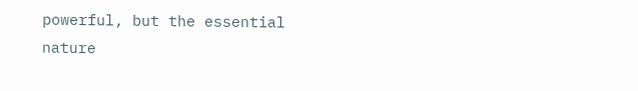powerful, but the essential nature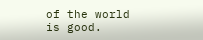of the world is good.